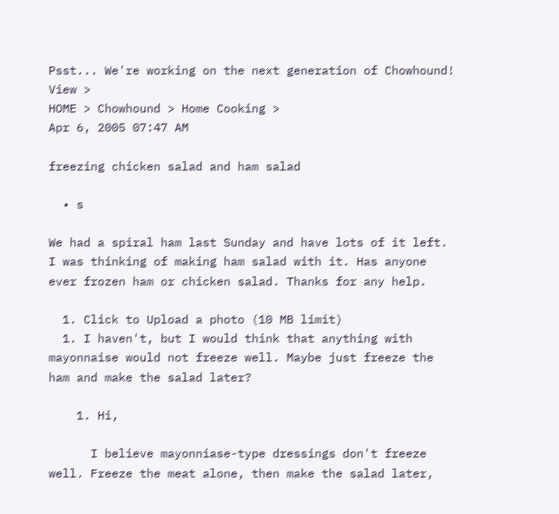Psst... We're working on the next generation of Chowhound! View >
HOME > Chowhound > Home Cooking >
Apr 6, 2005 07:47 AM

freezing chicken salad and ham salad

  • s

We had a spiral ham last Sunday and have lots of it left. I was thinking of making ham salad with it. Has anyone ever frozen ham or chicken salad. Thanks for any help.

  1. Click to Upload a photo (10 MB limit)
  1. I haven't, but I would think that anything with mayonnaise would not freeze well. Maybe just freeze the ham and make the salad later?

    1. Hi,

      I believe mayonniase-type dressings don't freeze well. Freeze the meat alone, then make the salad later,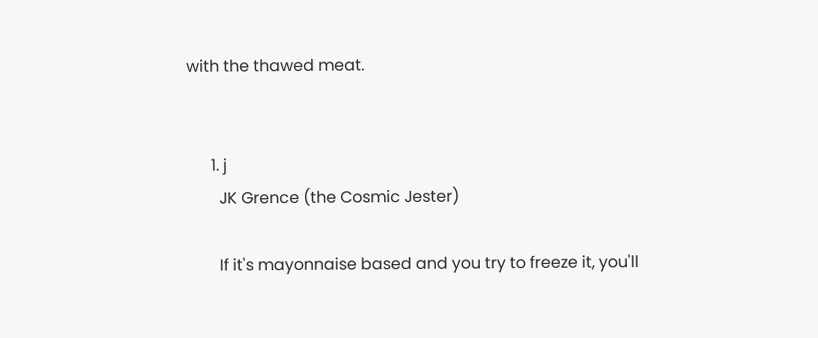with the thawed meat.


      1. j
        JK Grence (the Cosmic Jester)

        If it's mayonnaise based and you try to freeze it, you'll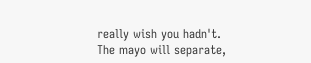really wish you hadn't. The mayo will separate,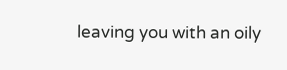leaving you with an oily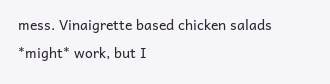mess. Vinaigrette based chicken salads *might* work, but I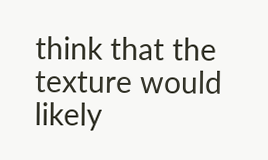think that the texture would likely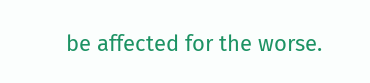be affected for the worse.